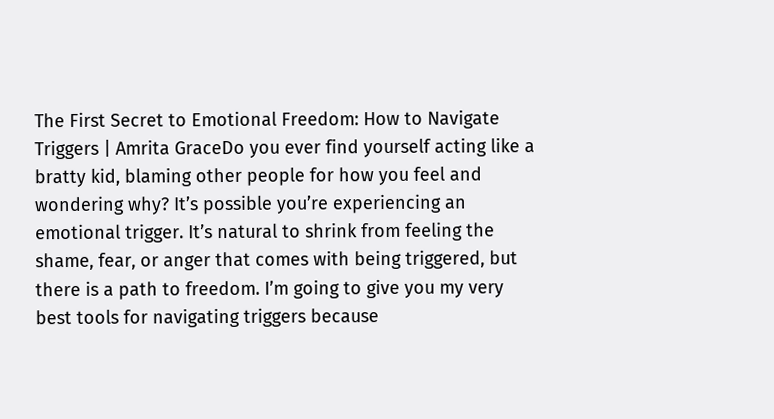The First Secret to Emotional Freedom: How to Navigate Triggers | Amrita GraceDo you ever find yourself acting like a bratty kid, blaming other people for how you feel and wondering why? It’s possible you’re experiencing an emotional trigger. It’s natural to shrink from feeling the shame, fear, or anger that comes with being triggered, but there is a path to freedom. I’m going to give you my very best tools for navigating triggers because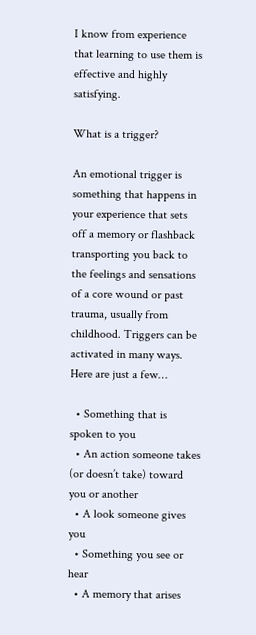I know from experience that learning to use them is effective and highly satisfying.

What is a trigger?

An emotional trigger is something that happens in your experience that sets off a memory or flashback transporting you back to the feelings and sensations of a core wound or past trauma, usually from childhood. Triggers can be activated in many ways. Here are just a few…

  • Something that is spoken to you
  • An action someone takes (or doesn’t take) toward you or another
  • A look someone gives you
  • Something you see or hear
  • A memory that arises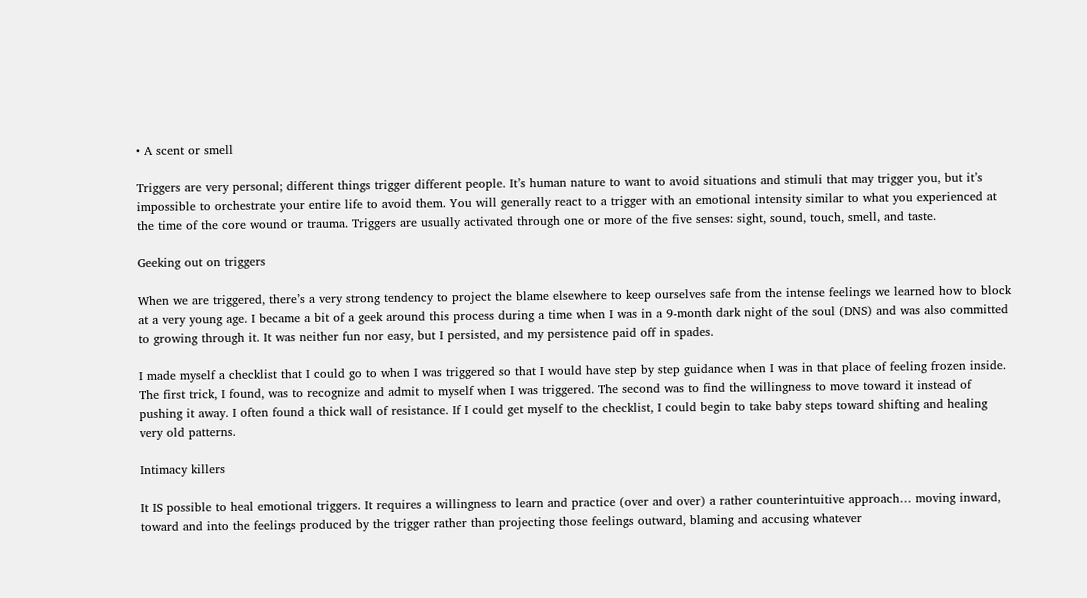• A scent or smell

Triggers are very personal; different things trigger different people. It’s human nature to want to avoid situations and stimuli that may trigger you, but it’s impossible to orchestrate your entire life to avoid them. You will generally react to a trigger with an emotional intensity similar to what you experienced at the time of the core wound or trauma. Triggers are usually activated through one or more of the five senses: sight, sound, touch, smell, and taste.

Geeking out on triggers

When we are triggered, there’s a very strong tendency to project the blame elsewhere to keep ourselves safe from the intense feelings we learned how to block at a very young age. I became a bit of a geek around this process during a time when I was in a 9-month dark night of the soul (DNS) and was also committed to growing through it. It was neither fun nor easy, but I persisted, and my persistence paid off in spades.

I made myself a checklist that I could go to when I was triggered so that I would have step by step guidance when I was in that place of feeling frozen inside. The first trick, I found, was to recognize and admit to myself when I was triggered. The second was to find the willingness to move toward it instead of pushing it away. I often found a thick wall of resistance. If I could get myself to the checklist, I could begin to take baby steps toward shifting and healing very old patterns.

Intimacy killers

It IS possible to heal emotional triggers. It requires a willingness to learn and practice (over and over) a rather counterintuitive approach… moving inward, toward and into the feelings produced by the trigger rather than projecting those feelings outward, blaming and accusing whatever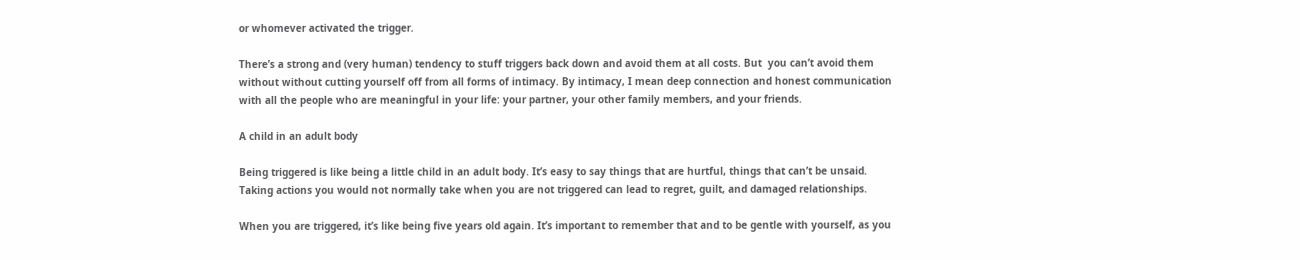or whomever activated the trigger.

There’s a strong and (very human) tendency to stuff triggers back down and avoid them at all costs. But  you can’t avoid them without without cutting yourself off from all forms of intimacy. By intimacy, I mean deep connection and honest communication with all the people who are meaningful in your life: your partner, your other family members, and your friends.

A child in an adult body

Being triggered is like being a little child in an adult body. It’s easy to say things that are hurtful, things that can’t be unsaid. Taking actions you would not normally take when you are not triggered can lead to regret, guilt, and damaged relationships.

When you are triggered, it’s like being five years old again. It’s important to remember that and to be gentle with yourself, as you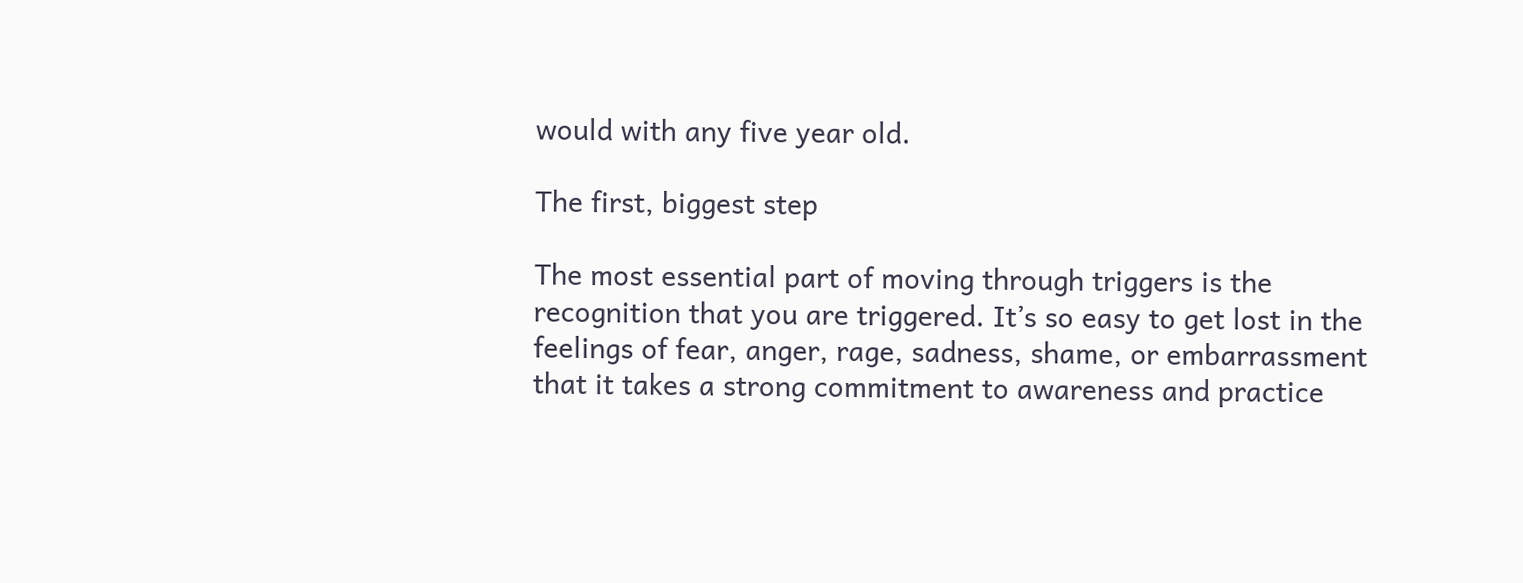would with any five year old.

The first, biggest step

The most essential part of moving through triggers is the recognition that you are triggered. It’s so easy to get lost in the feelings of fear, anger, rage, sadness, shame, or embarrassment that it takes a strong commitment to awareness and practice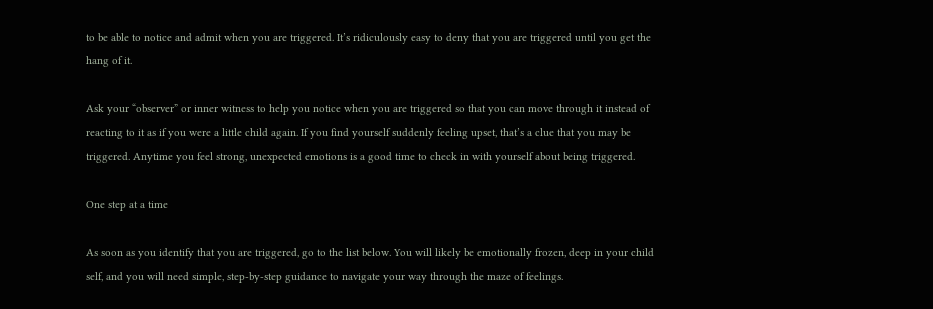to be able to notice and admit when you are triggered. It’s ridiculously easy to deny that you are triggered until you get the hang of it.

Ask your “observer” or inner witness to help you notice when you are triggered so that you can move through it instead of reacting to it as if you were a little child again. If you find yourself suddenly feeling upset, that’s a clue that you may be triggered. Anytime you feel strong, unexpected emotions is a good time to check in with yourself about being triggered.

One step at a time

As soon as you identify that you are triggered, go to the list below. You will likely be emotionally frozen, deep in your child self, and you will need simple, step-by-step guidance to navigate your way through the maze of feelings.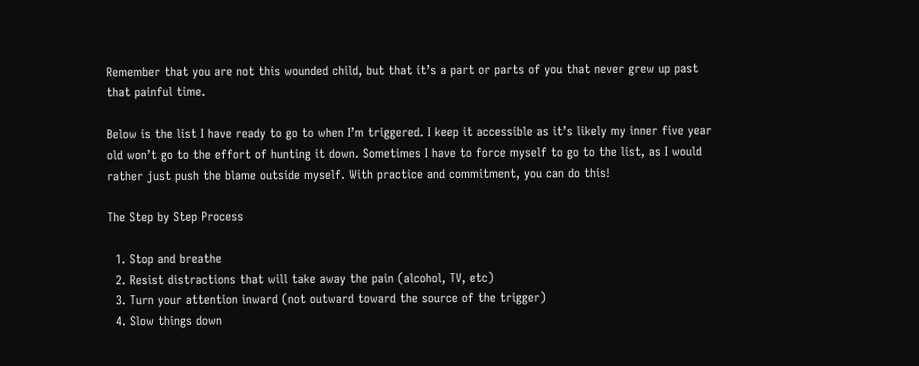Remember that you are not this wounded child, but that it’s a part or parts of you that never grew up past that painful time.

Below is the list I have ready to go to when I’m triggered. I keep it accessible as it’s likely my inner five year old won’t go to the effort of hunting it down. Sometimes I have to force myself to go to the list, as I would rather just push the blame outside myself. With practice and commitment, you can do this!

The Step by Step Process

  1. Stop and breathe
  2. Resist distractions that will take away the pain (alcohol, TV, etc)
  3. Turn your attention inward (not outward toward the source of the trigger)
  4. Slow things down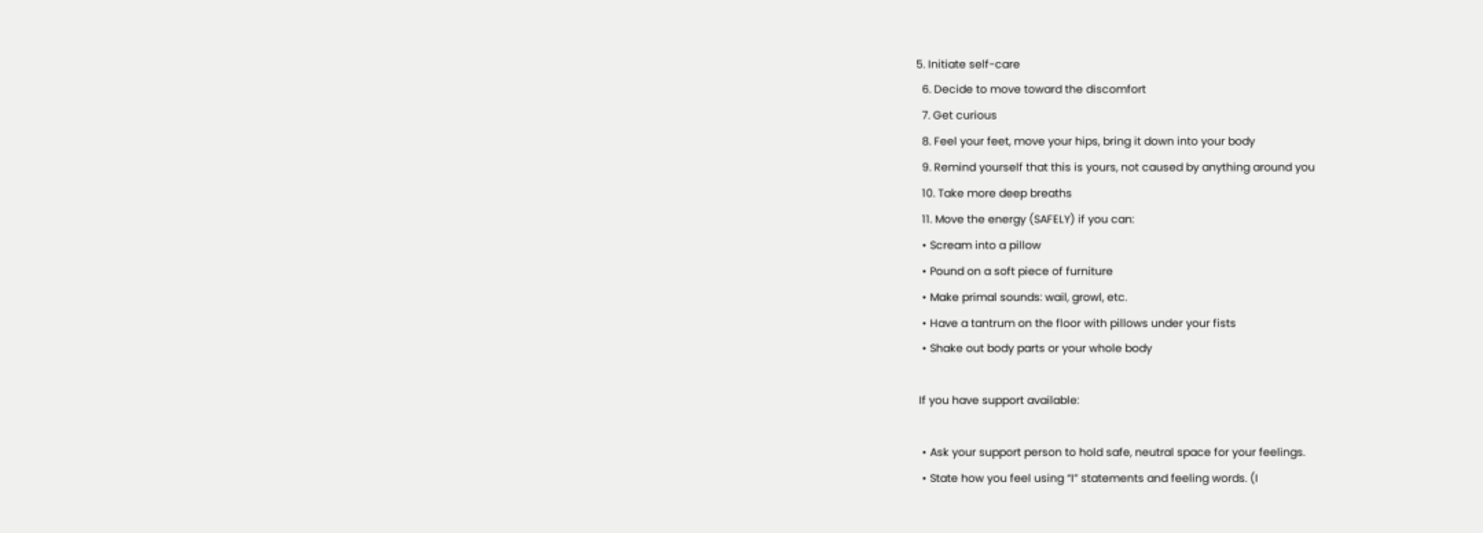5. Initiate self-care
  6. Decide to move toward the discomfort
  7. Get curious
  8. Feel your feet, move your hips, bring it down into your body
  9. Remind yourself that this is yours, not caused by anything around you
  10. Take more deep breaths
  11. Move the energy (SAFELY) if you can:
  • Scream into a pillow
  • Pound on a soft piece of furniture
  • Make primal sounds: wail, growl, etc.
  • Have a tantrum on the floor with pillows under your fists
  • Shake out body parts or your whole body

 If you have support available:

  • Ask your support person to hold safe, neutral space for your feelings.
  • State how you feel using “I” statements and feeling words. (I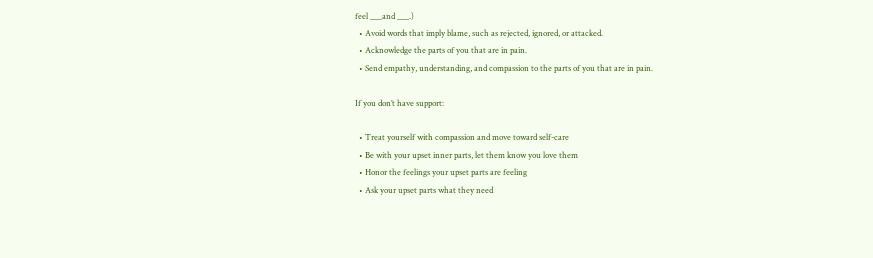feel ___and ___.)
  • Avoid words that imply blame, such as rejected, ignored, or attacked.
  • Acknowledge the parts of you that are in pain.
  • Send empathy, understanding, and compassion to the parts of you that are in pain.

If you don’t have support:

  • Treat yourself with compassion and move toward self-care
  • Be with your upset inner parts, let them know you love them
  • Honor the feelings your upset parts are feeling
  • Ask your upset parts what they need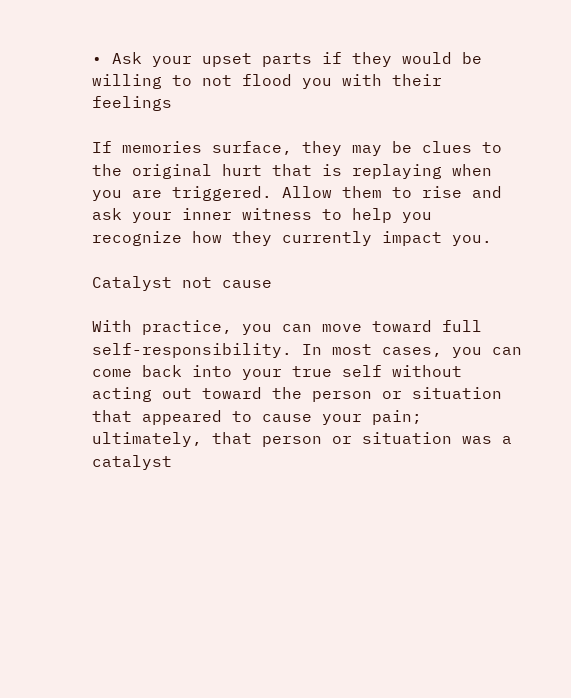• Ask your upset parts if they would be willing to not flood you with their feelings

If memories surface, they may be clues to the original hurt that is replaying when you are triggered. Allow them to rise and ask your inner witness to help you recognize how they currently impact you.

Catalyst not cause

With practice, you can move toward full self-responsibility. In most cases, you can come back into your true self without acting out toward the person or situation that appeared to cause your pain; ultimately, that person or situation was a catalyst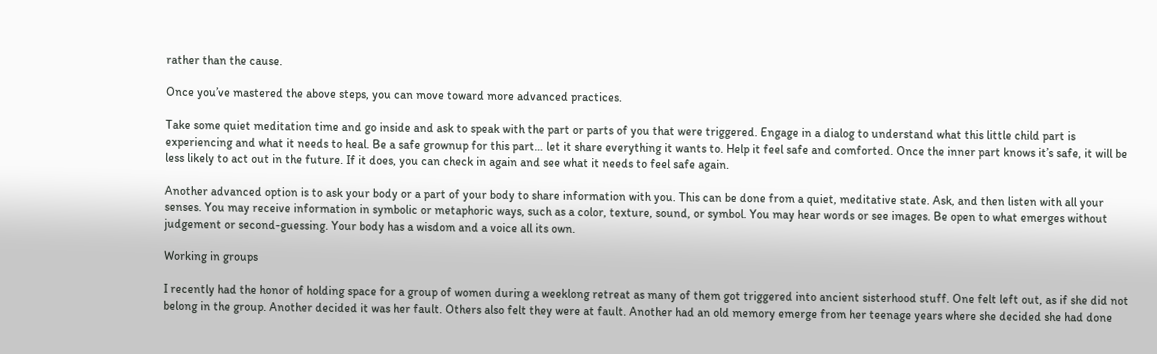rather than the cause.

Once you’ve mastered the above steps, you can move toward more advanced practices.

Take some quiet meditation time and go inside and ask to speak with the part or parts of you that were triggered. Engage in a dialog to understand what this little child part is experiencing and what it needs to heal. Be a safe grownup for this part… let it share everything it wants to. Help it feel safe and comforted. Once the inner part knows it’s safe, it will be less likely to act out in the future. If it does, you can check in again and see what it needs to feel safe again.

Another advanced option is to ask your body or a part of your body to share information with you. This can be done from a quiet, meditative state. Ask, and then listen with all your senses. You may receive information in symbolic or metaphoric ways, such as a color, texture, sound, or symbol. You may hear words or see images. Be open to what emerges without judgement or second-guessing. Your body has a wisdom and a voice all its own.

Working in groups

I recently had the honor of holding space for a group of women during a weeklong retreat as many of them got triggered into ancient sisterhood stuff. One felt left out, as if she did not belong in the group. Another decided it was her fault. Others also felt they were at fault. Another had an old memory emerge from her teenage years where she decided she had done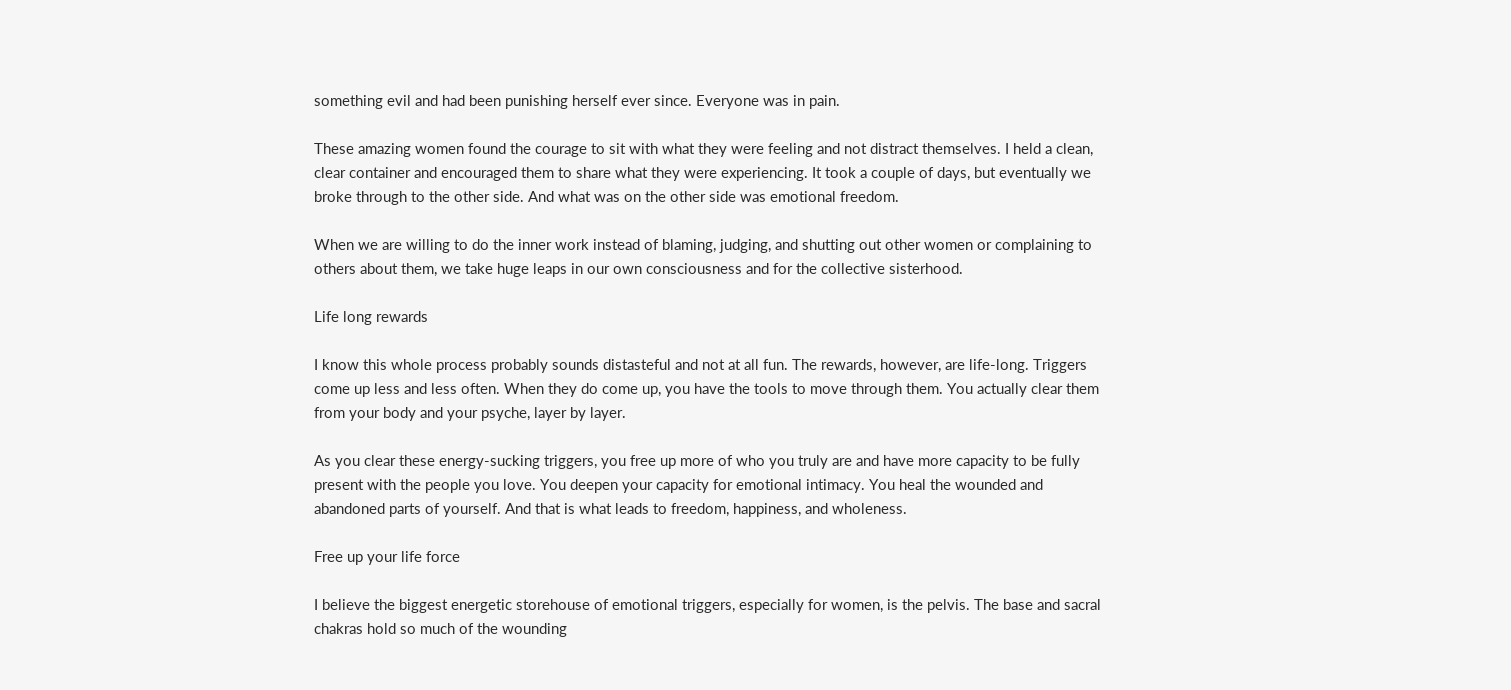something evil and had been punishing herself ever since. Everyone was in pain.

These amazing women found the courage to sit with what they were feeling and not distract themselves. I held a clean, clear container and encouraged them to share what they were experiencing. It took a couple of days, but eventually we broke through to the other side. And what was on the other side was emotional freedom.

When we are willing to do the inner work instead of blaming, judging, and shutting out other women or complaining to others about them, we take huge leaps in our own consciousness and for the collective sisterhood.

Life long rewards

I know this whole process probably sounds distasteful and not at all fun. The rewards, however, are life-long. Triggers come up less and less often. When they do come up, you have the tools to move through them. You actually clear them from your body and your psyche, layer by layer.

As you clear these energy-sucking triggers, you free up more of who you truly are and have more capacity to be fully present with the people you love. You deepen your capacity for emotional intimacy. You heal the wounded and abandoned parts of yourself. And that is what leads to freedom, happiness, and wholeness.

Free up your life force

I believe the biggest energetic storehouse of emotional triggers, especially for women, is the pelvis. The base and sacral chakras hold so much of the wounding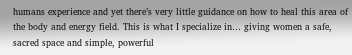humans experience and yet there’s very little guidance on how to heal this area of the body and energy field. This is what I specialize in… giving women a safe, sacred space and simple, powerful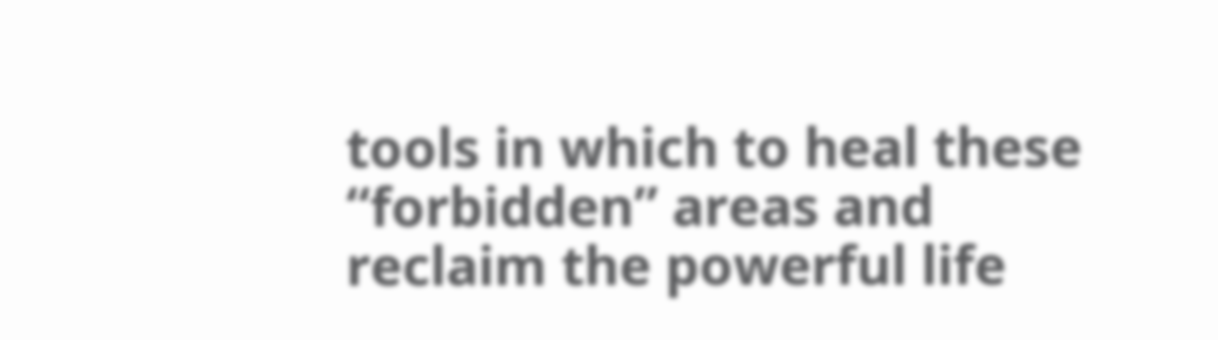tools in which to heal these “forbidden” areas and reclaim the powerful life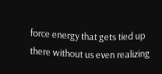force energy that gets tied up there without us even realizing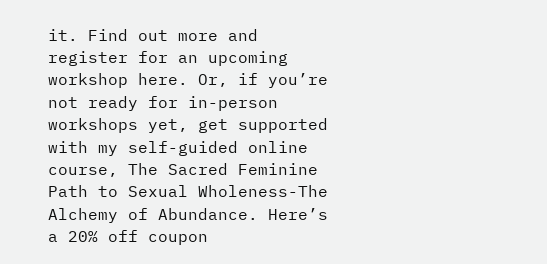it. Find out more and register for an upcoming workshop here. Or, if you’re not ready for in-person workshops yet, get supported with my self-guided online course, The Sacred Feminine Path to Sexual Wholeness-The Alchemy of Abundance. Here’s a 20% off coupon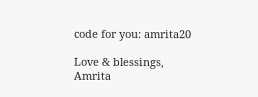code for you: amrita20

Love & blessings, Amrita